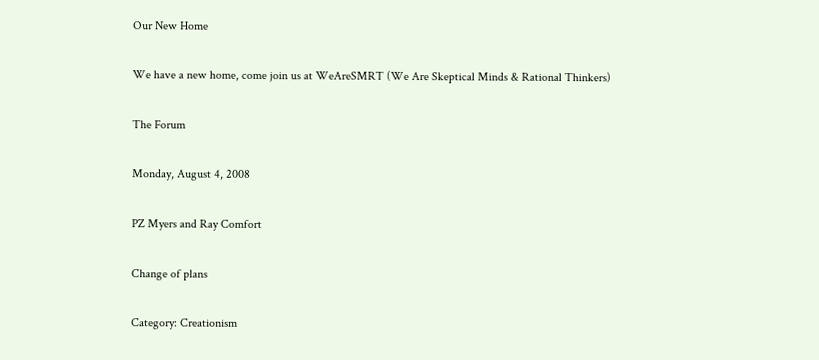Our New Home

We have a new home, come join us at WeAreSMRT (We Are Skeptical Minds & Rational Thinkers)

The Forum

Monday, August 4, 2008

PZ Myers and Ray Comfort

Change of plans

Category: Creationism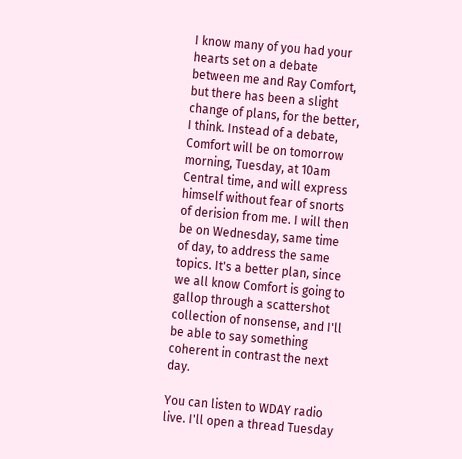I know many of you had your hearts set on a debate between me and Ray Comfort, but there has been a slight change of plans, for the better, I think. Instead of a debate, Comfort will be on tomorrow morning, Tuesday, at 10am Central time, and will express himself without fear of snorts of derision from me. I will then be on Wednesday, same time of day, to address the same topics. It's a better plan, since we all know Comfort is going to gallop through a scattershot collection of nonsense, and I'll be able to say something coherent in contrast the next day.

You can listen to WDAY radio live. I'll open a thread Tuesday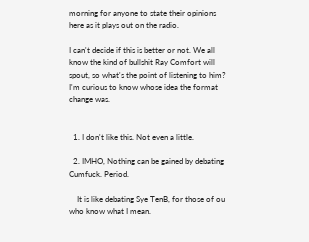morning for anyone to state their opinions here as it plays out on the radio.

I can't decide if this is better or not. We all know the kind of bullshit Ray Comfort will spout, so what's the point of listening to him? I'm curious to know whose idea the format change was.


  1. I don't like this. Not even a little.

  2. IMHO, Nothing can be gained by debating Cumfuck. Period.

    It is like debating Sye TenB, for those of ou who know what I mean.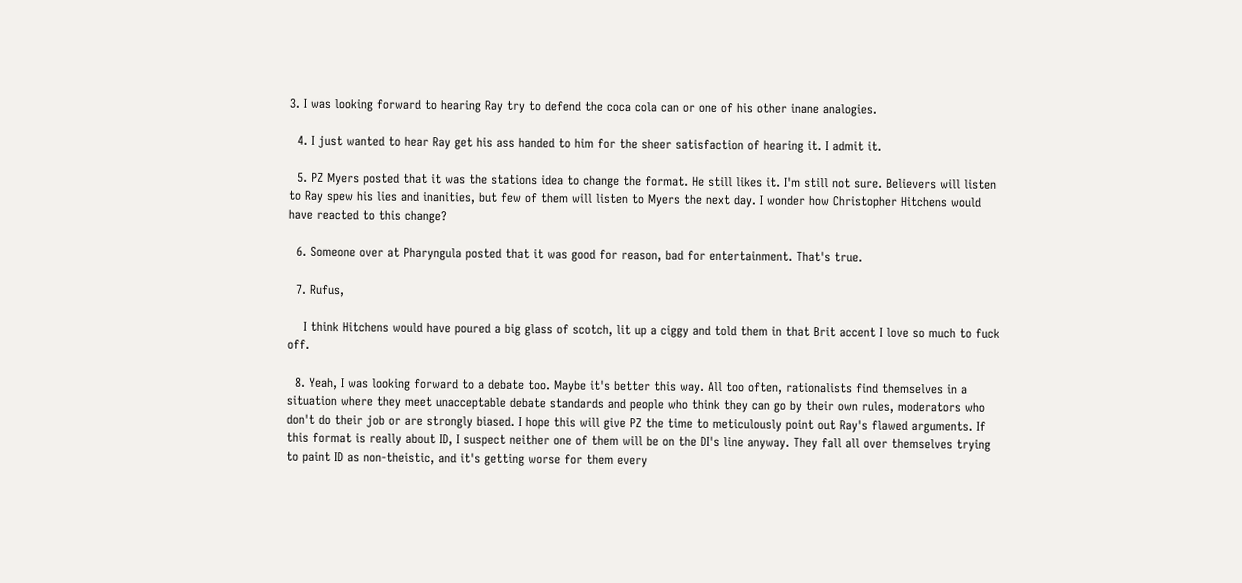3. I was looking forward to hearing Ray try to defend the coca cola can or one of his other inane analogies.

  4. I just wanted to hear Ray get his ass handed to him for the sheer satisfaction of hearing it. I admit it.

  5. PZ Myers posted that it was the stations idea to change the format. He still likes it. I'm still not sure. Believers will listen to Ray spew his lies and inanities, but few of them will listen to Myers the next day. I wonder how Christopher Hitchens would have reacted to this change?

  6. Someone over at Pharyngula posted that it was good for reason, bad for entertainment. That's true.

  7. Rufus,

    I think Hitchens would have poured a big glass of scotch, lit up a ciggy and told them in that Brit accent I love so much to fuck off.

  8. Yeah, I was looking forward to a debate too. Maybe it's better this way. All too often, rationalists find themselves in a situation where they meet unacceptable debate standards and people who think they can go by their own rules, moderators who don't do their job or are strongly biased. I hope this will give PZ the time to meticulously point out Ray's flawed arguments. If this format is really about ID, I suspect neither one of them will be on the DI's line anyway. They fall all over themselves trying to paint ID as non-theistic, and it's getting worse for them every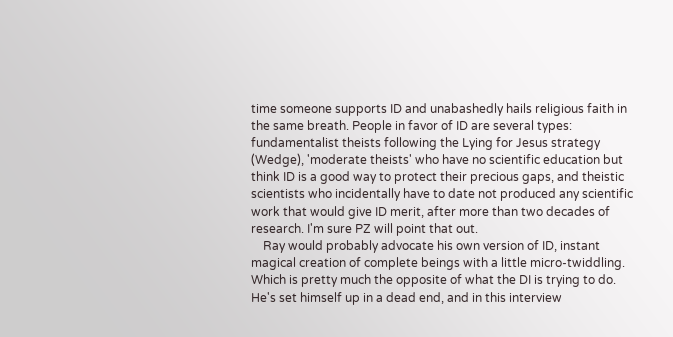time someone supports ID and unabashedly hails religious faith in the same breath. People in favor of ID are several types: fundamentalist theists following the Lying for Jesus strategy (Wedge), 'moderate theists' who have no scientific education but think ID is a good way to protect their precious gaps, and theistic scientists who incidentally have to date not produced any scientific work that would give ID merit, after more than two decades of research. I'm sure PZ will point that out.
    Ray would probably advocate his own version of ID, instant magical creation of complete beings with a little micro-twiddling. Which is pretty much the opposite of what the DI is trying to do. He's set himself up in a dead end, and in this interview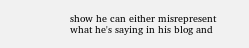show he can either misrepresent what he's saying in his blog and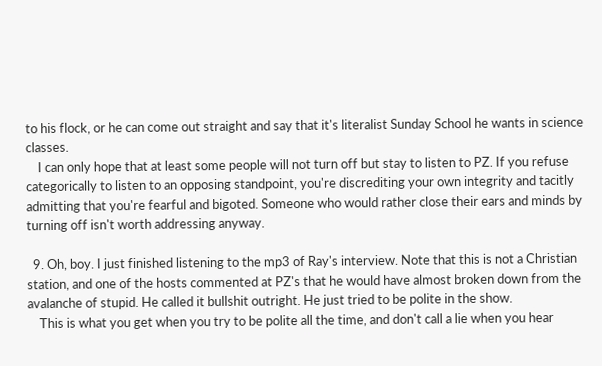to his flock, or he can come out straight and say that it's literalist Sunday School he wants in science classes.
    I can only hope that at least some people will not turn off but stay to listen to PZ. If you refuse categorically to listen to an opposing standpoint, you're discrediting your own integrity and tacitly admitting that you're fearful and bigoted. Someone who would rather close their ears and minds by turning off isn't worth addressing anyway.

  9. Oh, boy. I just finished listening to the mp3 of Ray's interview. Note that this is not a Christian station, and one of the hosts commented at PZ's that he would have almost broken down from the avalanche of stupid. He called it bullshit outright. He just tried to be polite in the show.
    This is what you get when you try to be polite all the time, and don't call a lie when you hear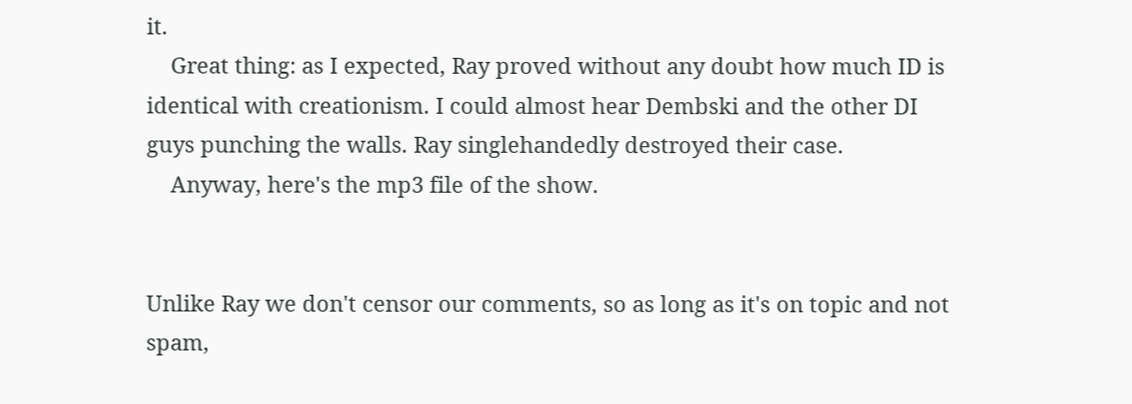it.
    Great thing: as I expected, Ray proved without any doubt how much ID is identical with creationism. I could almost hear Dembski and the other DI guys punching the walls. Ray singlehandedly destroyed their case.
    Anyway, here's the mp3 file of the show.


Unlike Ray we don't censor our comments, so as long as it's on topic and not spam,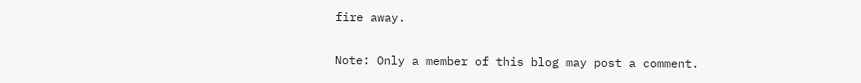fire away.

Note: Only a member of this blog may post a comment.